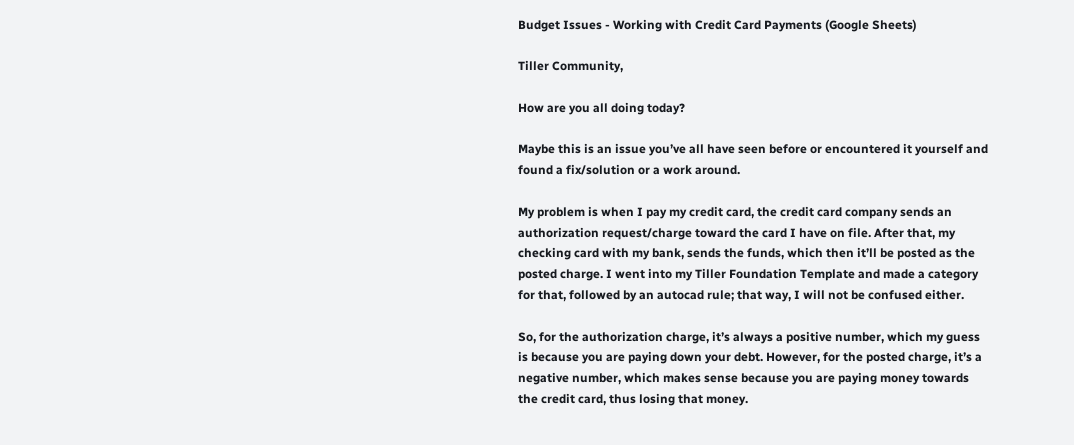Budget Issues - Working with Credit Card Payments (Google Sheets)

Tiller Community,

How are you all doing today?

Maybe this is an issue you’ve all have seen before or encountered it yourself and found a fix/solution or a work around.

My problem is when I pay my credit card, the credit card company sends an authorization request/charge toward the card I have on file. After that, my checking card with my bank, sends the funds, which then it’ll be posted as the posted charge. I went into my Tiller Foundation Template and made a category for that, followed by an autocad rule; that way, I will not be confused either.

So, for the authorization charge, it’s always a positive number, which my guess is because you are paying down your debt. However, for the posted charge, it’s a negative number, which makes sense because you are paying money towards the credit card, thus losing that money.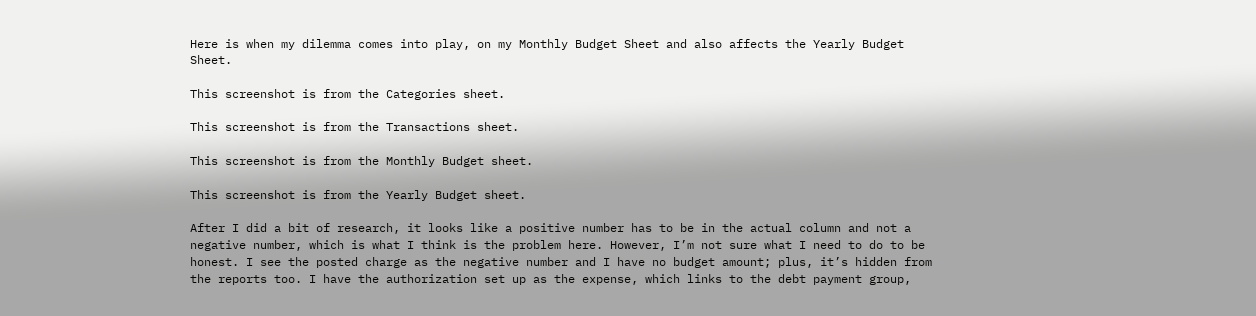Here is when my dilemma comes into play, on my Monthly Budget Sheet and also affects the Yearly Budget Sheet.

This screenshot is from the Categories sheet.

This screenshot is from the Transactions sheet.

This screenshot is from the Monthly Budget sheet.

This screenshot is from the Yearly Budget sheet.

After I did a bit of research, it looks like a positive number has to be in the actual column and not a negative number, which is what I think is the problem here. However, I’m not sure what I need to do to be honest. I see the posted charge as the negative number and I have no budget amount; plus, it’s hidden from the reports too. I have the authorization set up as the expense, which links to the debt payment group,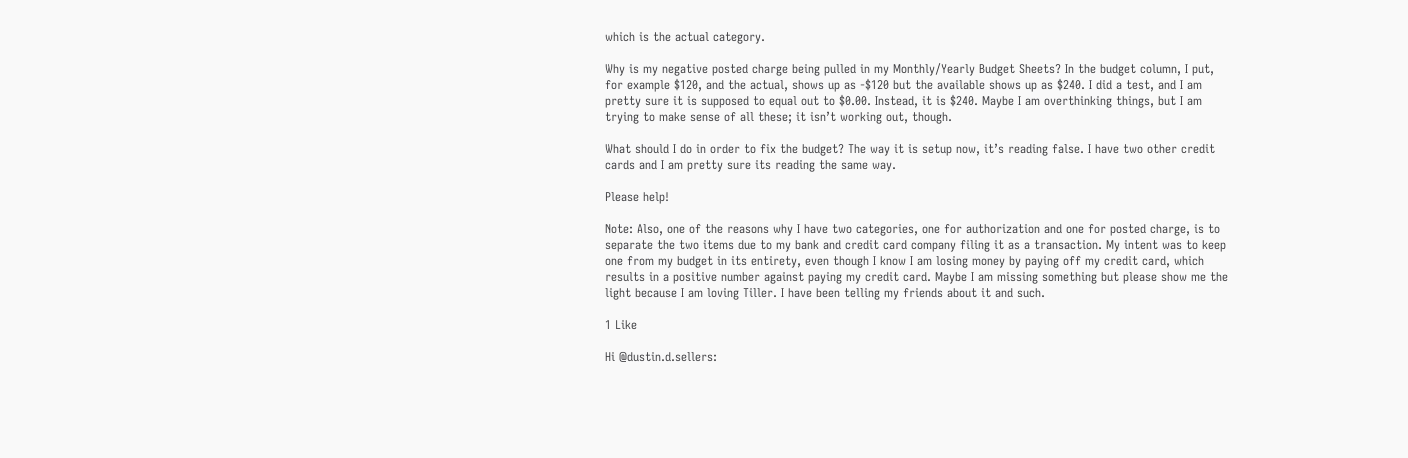which is the actual category.

Why is my negative posted charge being pulled in my Monthly/Yearly Budget Sheets? In the budget column, I put, for example $120, and the actual, shows up as -$120 but the available shows up as $240. I did a test, and I am pretty sure it is supposed to equal out to $0.00. Instead, it is $240. Maybe I am overthinking things, but I am trying to make sense of all these; it isn’t working out, though.

What should I do in order to fix the budget? The way it is setup now, it’s reading false. I have two other credit cards and I am pretty sure its reading the same way.

Please help!

Note: Also, one of the reasons why I have two categories, one for authorization and one for posted charge, is to separate the two items due to my bank and credit card company filing it as a transaction. My intent was to keep one from my budget in its entirety, even though I know I am losing money by paying off my credit card, which results in a positive number against paying my credit card. Maybe I am missing something but please show me the light because I am loving Tiller. I have been telling my friends about it and such.

1 Like

Hi @dustin.d.sellers: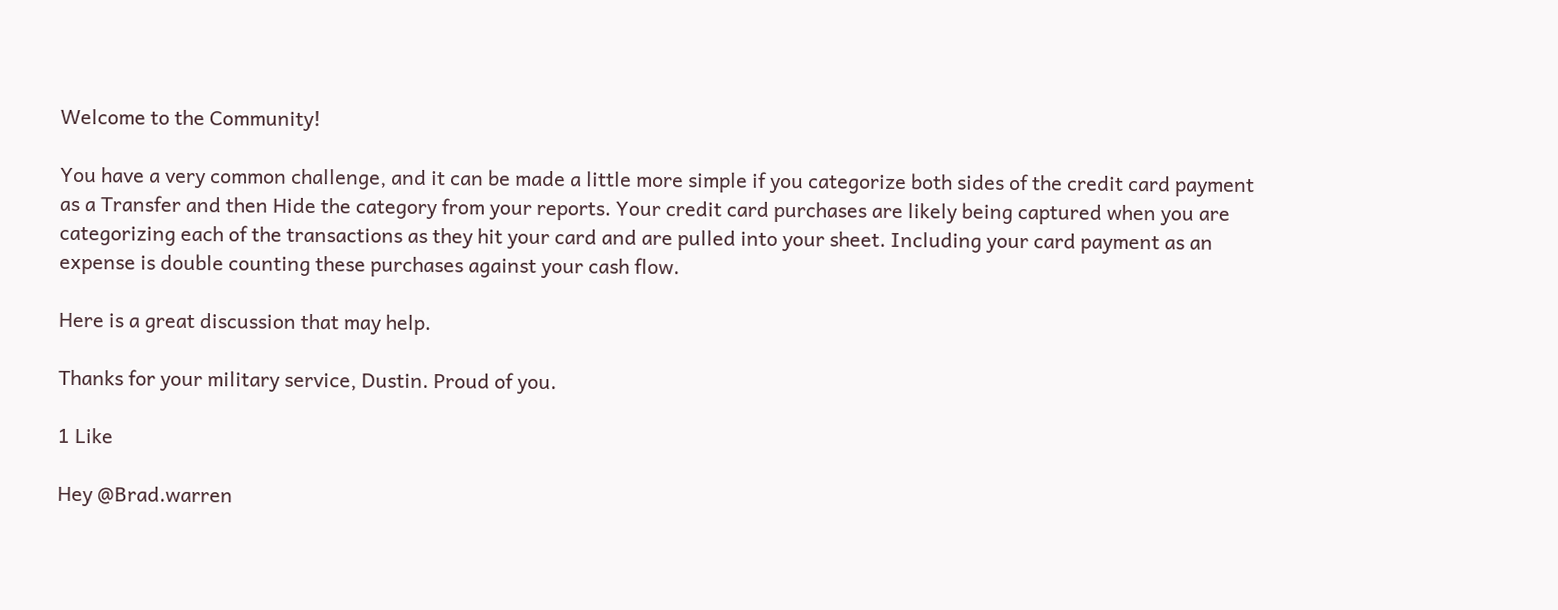Welcome to the Community!

You have a very common challenge, and it can be made a little more simple if you categorize both sides of the credit card payment as a Transfer and then Hide the category from your reports. Your credit card purchases are likely being captured when you are categorizing each of the transactions as they hit your card and are pulled into your sheet. Including your card payment as an expense is double counting these purchases against your cash flow.

Here is a great discussion that may help.

Thanks for your military service, Dustin. Proud of you.

1 Like

Hey @Brad.warren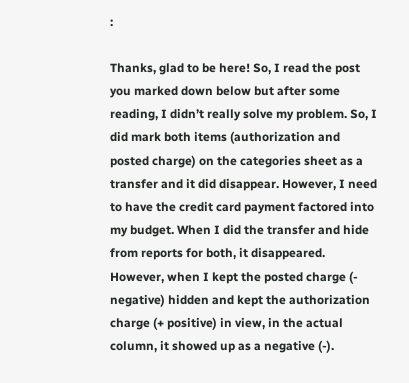:

Thanks, glad to be here! So, I read the post you marked down below but after some reading, I didn’t really solve my problem. So, I did mark both items (authorization and posted charge) on the categories sheet as a transfer and it did disappear. However, I need to have the credit card payment factored into my budget. When I did the transfer and hide from reports for both, it disappeared. However, when I kept the posted charge (- negative) hidden and kept the authorization charge (+ positive) in view, in the actual column, it showed up as a negative (-).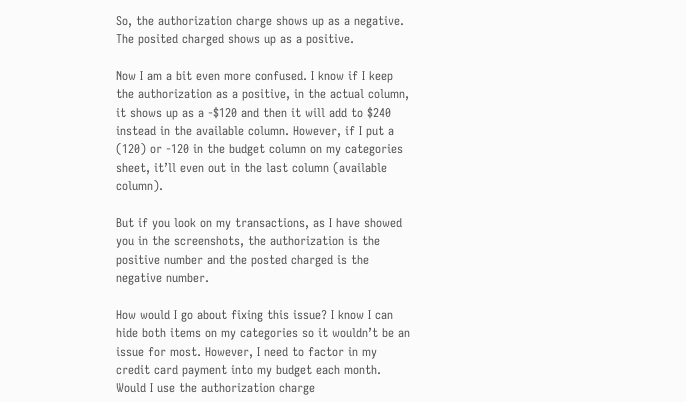So, the authorization charge shows up as a negative. The posited charged shows up as a positive.

Now I am a bit even more confused. I know if I keep the authorization as a positive, in the actual column, it shows up as a -$120 and then it will add to $240 instead in the available column. However, if I put a (120) or -120 in the budget column on my categories sheet, it’ll even out in the last column (available column).

But if you look on my transactions, as I have showed you in the screenshots, the authorization is the positive number and the posted charged is the negative number.

How would I go about fixing this issue? I know I can hide both items on my categories so it wouldn’t be an issue for most. However, I need to factor in my credit card payment into my budget each month. Would I use the authorization charge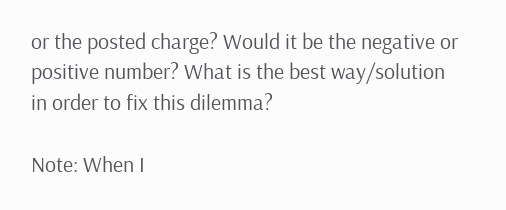or the posted charge? Would it be the negative or positive number? What is the best way/solution in order to fix this dilemma?

Note: When I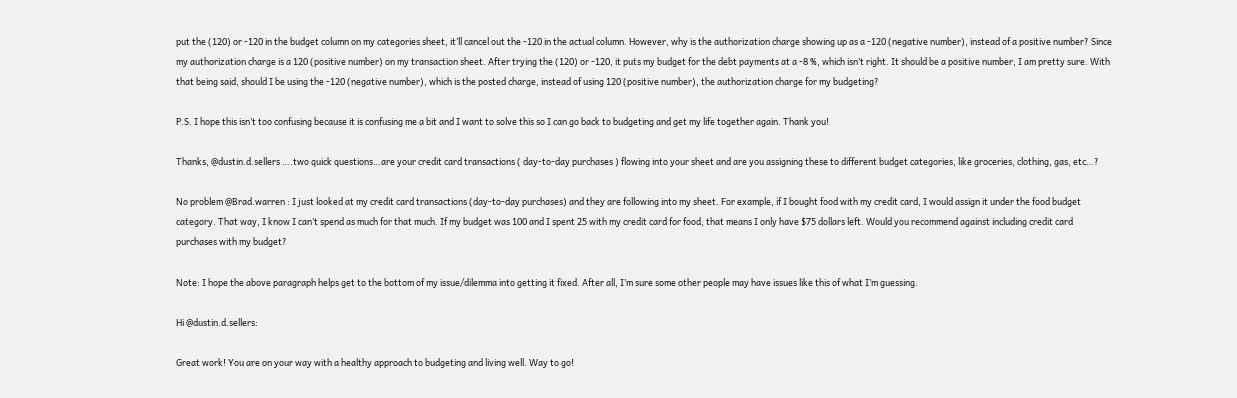put the (120) or -120 in the budget column on my categories sheet, it’ll cancel out the -120 in the actual column. However, why is the authorization charge showing up as a -120 (negative number), instead of a positive number? Since my authorization charge is a 120 (positive number) on my transaction sheet. After trying the (120) or -120, it puts my budget for the debt payments at a -8 %, which isn’t right. It should be a positive number, I am pretty sure. With that being said, should I be using the -120 (negative number), which is the posted charge, instead of using 120 (positive number), the authorization charge for my budgeting?

P.S. I hope this isn’t too confusing because it is confusing me a bit and I want to solve this so I can go back to budgeting and get my life together again. Thank you!

Thanks, @dustin.d.sellers ….two quick questions…are your credit card transactions ( day-to-day purchases ) flowing into your sheet and are you assigning these to different budget categories, like groceries, clothing, gas, etc…?

No problem @Brad.warren : I just looked at my credit card transactions (day-to-day purchases) and they are following into my sheet. For example, if I bought food with my credit card, I would assign it under the food budget category. That way, I know I can’t spend as much for that much. If my budget was 100 and I spent 25 with my credit card for food, that means I only have $75 dollars left. Would you recommend against including credit card purchases with my budget?

Note: I hope the above paragraph helps get to the bottom of my issue/dilemma into getting it fixed. After all, I’m sure some other people may have issues like this of what I’m guessing.

Hi @dustin.d.sellers:

Great work! You are on your way with a healthy approach to budgeting and living well. Way to go!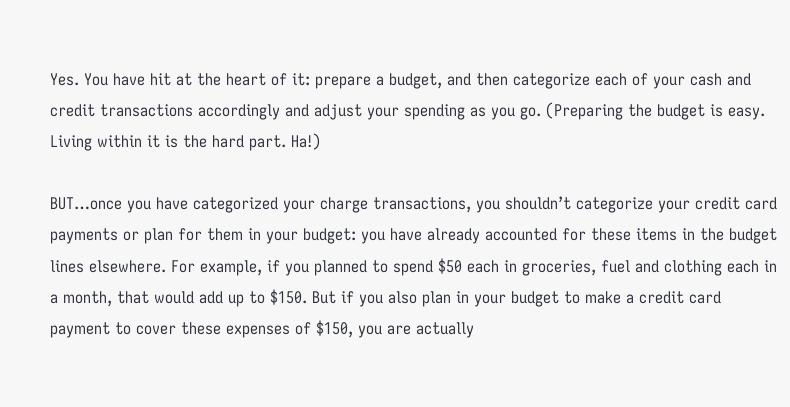Yes. You have hit at the heart of it: prepare a budget, and then categorize each of your cash and credit transactions accordingly and adjust your spending as you go. (Preparing the budget is easy. Living within it is the hard part. Ha!)

BUT…once you have categorized your charge transactions, you shouldn’t categorize your credit card payments or plan for them in your budget: you have already accounted for these items in the budget lines elsewhere. For example, if you planned to spend $50 each in groceries, fuel and clothing each in a month, that would add up to $150. But if you also plan in your budget to make a credit card payment to cover these expenses of $150, you are actually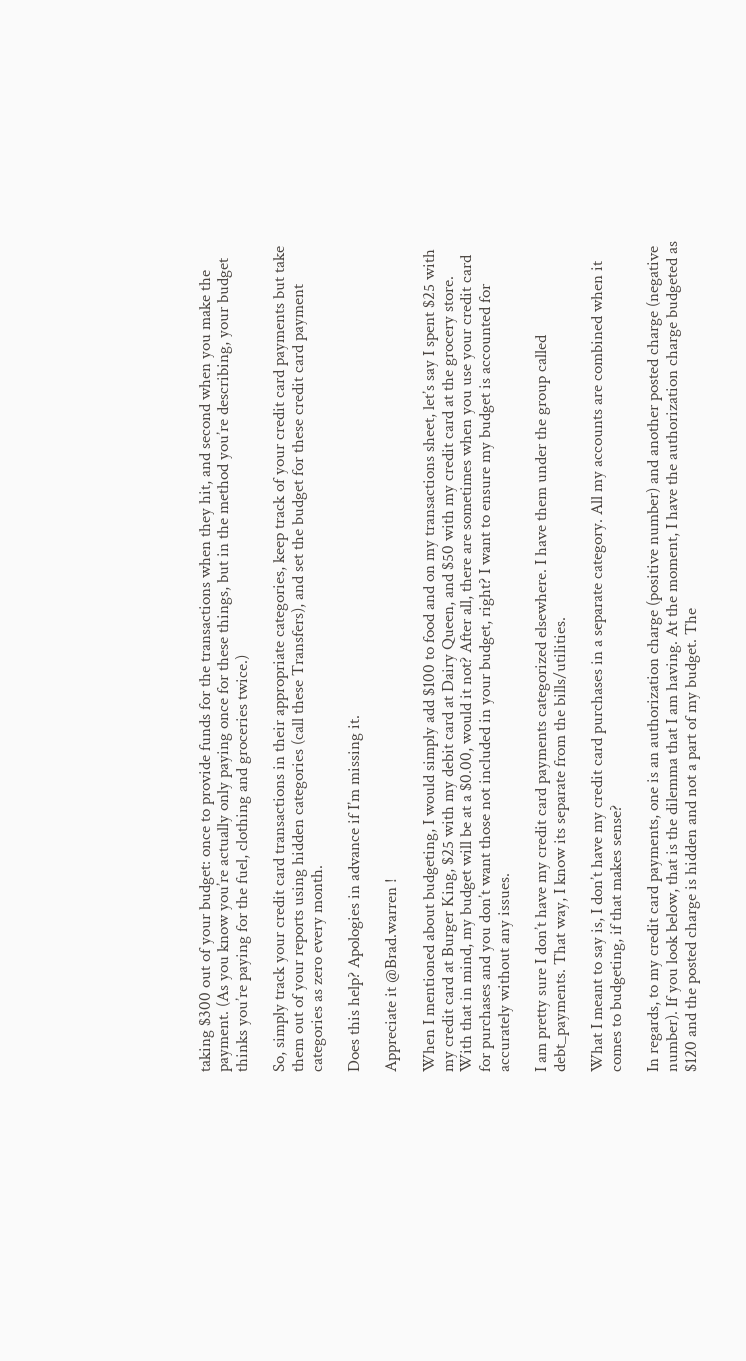taking $300 out of your budget: once to provide funds for the transactions when they hit, and second when you make the payment. (As you know you’re actually only paying once for these things, but in the method you’re describing, your budget thinks you’re paying for the fuel, clothing and groceries twice.)

So, simply track your credit card transactions in their appropriate categories, keep track of your credit card payments but take them out of your reports using hidden categories (call these Transfers), and set the budget for these credit card payment categories as zero every month.

Does this help? Apologies in advance if I’m missing it.

Appreciate it @Brad.warren !

When I mentioned about budgeting, I would simply add $100 to food and on my transactions sheet, let’s say I spent $25 with my credit card at Burger King, $25 with my debit card at Dairy Queen, and $50 with my credit card at the grocery store. With that in mind, my budget will be at a $0.00, would it not? After all, there are sometimes when you use your credit card for purchases and you don’t want those not included in your budget, right? I want to ensure my budget is accounted for accurately without any issues.

I am pretty sure I don’t have my credit card payments categorized elsewhere. I have them under the group called debt_payments. That way, I know its separate from the bills/utilities.

What I meant to say is, I don’t have my credit card purchases in a separate category. All my accounts are combined when it comes to budgeting, if that makes sense?

In regards, to my credit card payments, one is an authorization charge (positive number) and another posted charge (negative number). If you look below, that is the dilemma that I am having. At the moment, I have the authorization charge budgeted as $120 and the posted charge is hidden and not a part of my budget. The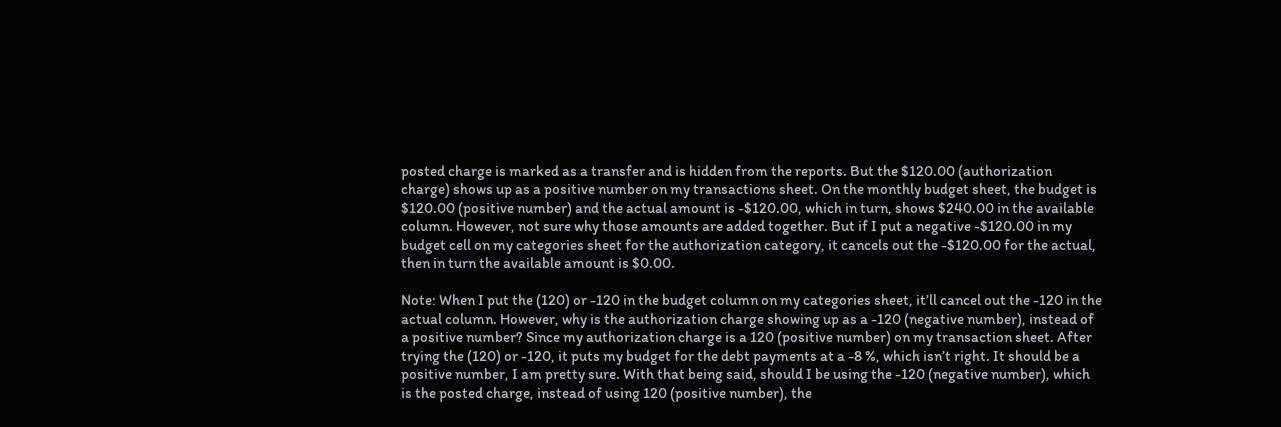posted charge is marked as a transfer and is hidden from the reports. But the $120.00 (authorization charge) shows up as a positive number on my transactions sheet. On the monthly budget sheet, the budget is $120.00 (positive number) and the actual amount is -$120.00, which in turn, shows $240.00 in the available column. However, not sure why those amounts are added together. But if I put a negative -$120.00 in my budget cell on my categories sheet for the authorization category, it cancels out the -$120.00 for the actual, then in turn the available amount is $0.00.

Note: When I put the (120) or -120 in the budget column on my categories sheet, it’ll cancel out the -120 in the actual column. However, why is the authorization charge showing up as a -120 (negative number), instead of a positive number? Since my authorization charge is a 120 (positive number) on my transaction sheet. After trying the (120) or -120, it puts my budget for the debt payments at a -8 %, which isn’t right. It should be a positive number, I am pretty sure. With that being said, should I be using the -120 (negative number), which is the posted charge, instead of using 120 (positive number), the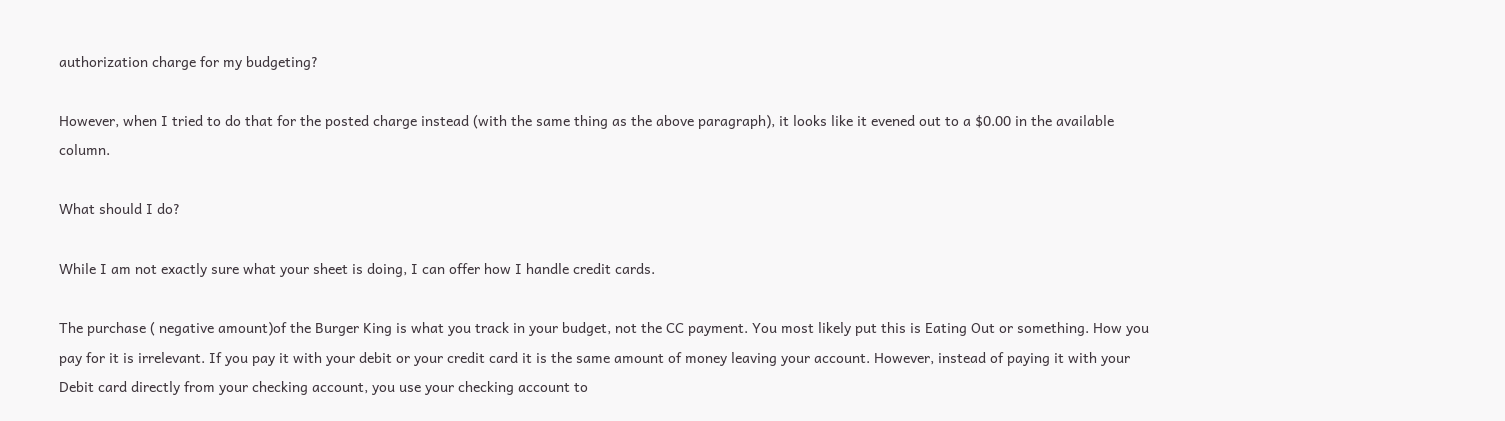authorization charge for my budgeting?

However, when I tried to do that for the posted charge instead (with the same thing as the above paragraph), it looks like it evened out to a $0.00 in the available column.

What should I do?

While I am not exactly sure what your sheet is doing, I can offer how I handle credit cards.

The purchase ( negative amount)of the Burger King is what you track in your budget, not the CC payment. You most likely put this is Eating Out or something. How you pay for it is irrelevant. If you pay it with your debit or your credit card it is the same amount of money leaving your account. However, instead of paying it with your Debit card directly from your checking account, you use your checking account to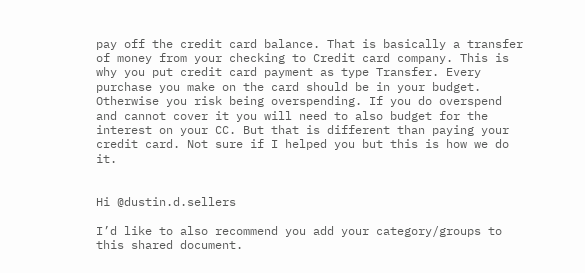pay off the credit card balance. That is basically a transfer of money from your checking to Credit card company. This is why you put credit card payment as type Transfer. Every purchase you make on the card should be in your budget. Otherwise you risk being overspending. If you do overspend and cannot cover it you will need to also budget for the interest on your CC. But that is different than paying your credit card. Not sure if I helped you but this is how we do it.


Hi @dustin.d.sellers

I’d like to also recommend you add your category/groups to this shared document.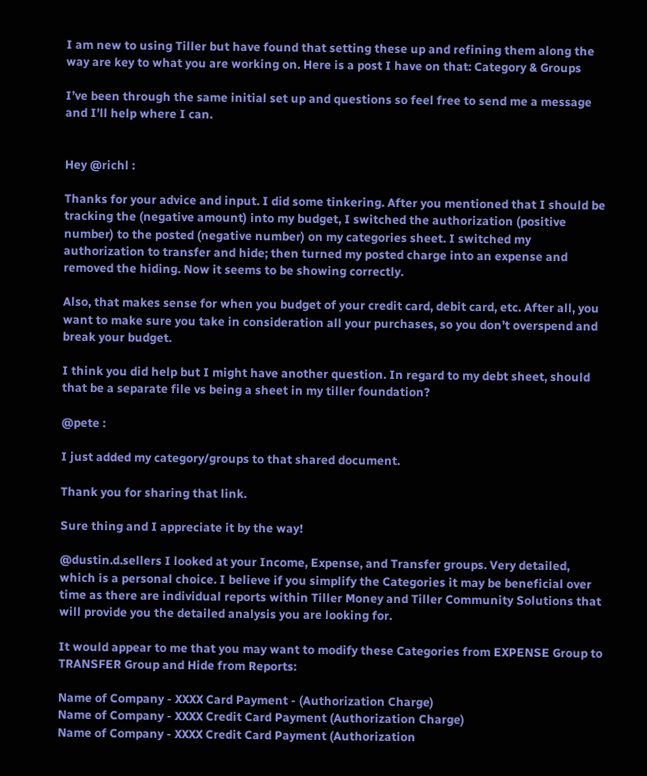I am new to using Tiller but have found that setting these up and refining them along the way are key to what you are working on. Here is a post I have on that: Category & Groups

I’ve been through the same initial set up and questions so feel free to send me a message and I’ll help where I can.


Hey @richl :

Thanks for your advice and input. I did some tinkering. After you mentioned that I should be tracking the (negative amount) into my budget, I switched the authorization (positive number) to the posted (negative number) on my categories sheet. I switched my authorization to transfer and hide; then turned my posted charge into an expense and removed the hiding. Now it seems to be showing correctly.

Also, that makes sense for when you budget of your credit card, debit card, etc. After all, you want to make sure you take in consideration all your purchases, so you don’t overspend and break your budget.

I think you did help but I might have another question. In regard to my debt sheet, should that be a separate file vs being a sheet in my tiller foundation?

@pete :

I just added my category/groups to that shared document.

Thank you for sharing that link.

Sure thing and I appreciate it by the way!

@dustin.d.sellers I looked at your Income, Expense, and Transfer groups. Very detailed, which is a personal choice. I believe if you simplify the Categories it may be beneficial over time as there are individual reports within Tiller Money and Tiller Community Solutions that will provide you the detailed analysis you are looking for.

It would appear to me that you may want to modify these Categories from EXPENSE Group to TRANSFER Group and Hide from Reports:

Name of Company - XXXX Card Payment - (Authorization Charge)
Name of Company - XXXX Credit Card Payment (Authorization Charge)
Name of Company - XXXX Credit Card Payment (Authorization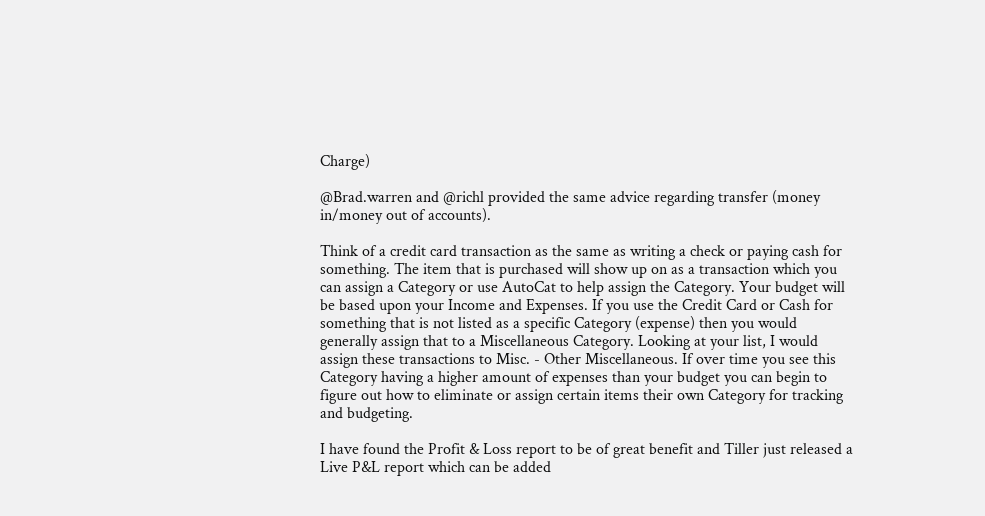Charge)

@Brad.warren and @richl provided the same advice regarding transfer (money in/money out of accounts).

Think of a credit card transaction as the same as writing a check or paying cash for something. The item that is purchased will show up on as a transaction which you can assign a Category or use AutoCat to help assign the Category. Your budget will be based upon your Income and Expenses. If you use the Credit Card or Cash for something that is not listed as a specific Category (expense) then you would generally assign that to a Miscellaneous Category. Looking at your list, I would assign these transactions to Misc. - Other Miscellaneous. If over time you see this Category having a higher amount of expenses than your budget you can begin to figure out how to eliminate or assign certain items their own Category for tracking and budgeting.

I have found the Profit & Loss report to be of great benefit and Tiller just released a Live P&L report which can be added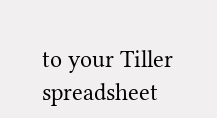to your Tiller spreadsheet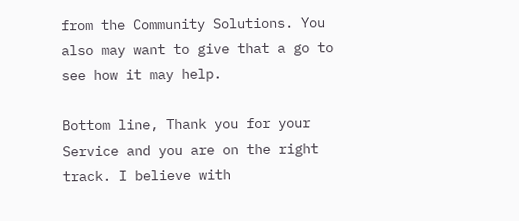from the Community Solutions. You also may want to give that a go to see how it may help.

Bottom line, Thank you for your Service and you are on the right track. I believe with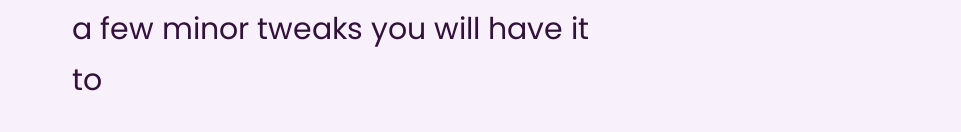a few minor tweaks you will have it to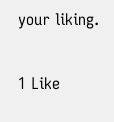your liking.

1 Like